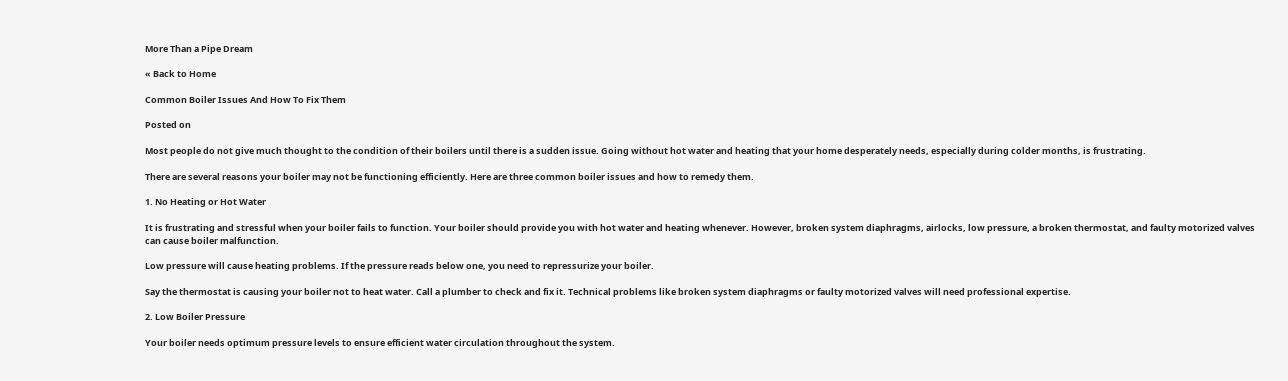More Than a Pipe Dream

« Back to Home

Common Boiler Issues And How To Fix Them

Posted on

Most people do not give much thought to the condition of their boilers until there is a sudden issue. Going without hot water and heating that your home desperately needs, especially during colder months, is frustrating.

There are several reasons your boiler may not be functioning efficiently. Here are three common boiler issues and how to remedy them.

1. No Heating or Hot Water

It is frustrating and stressful when your boiler fails to function. Your boiler should provide you with hot water and heating whenever. However, broken system diaphragms, airlocks, low pressure, a broken thermostat, and faulty motorized valves can cause boiler malfunction.

Low pressure will cause heating problems. If the pressure reads below one, you need to repressurize your boiler.

Say the thermostat is causing your boiler not to heat water. Call a plumber to check and fix it. Technical problems like broken system diaphragms or faulty motorized valves will need professional expertise.

2. Low Boiler Pressure

Your boiler needs optimum pressure levels to ensure efficient water circulation throughout the system.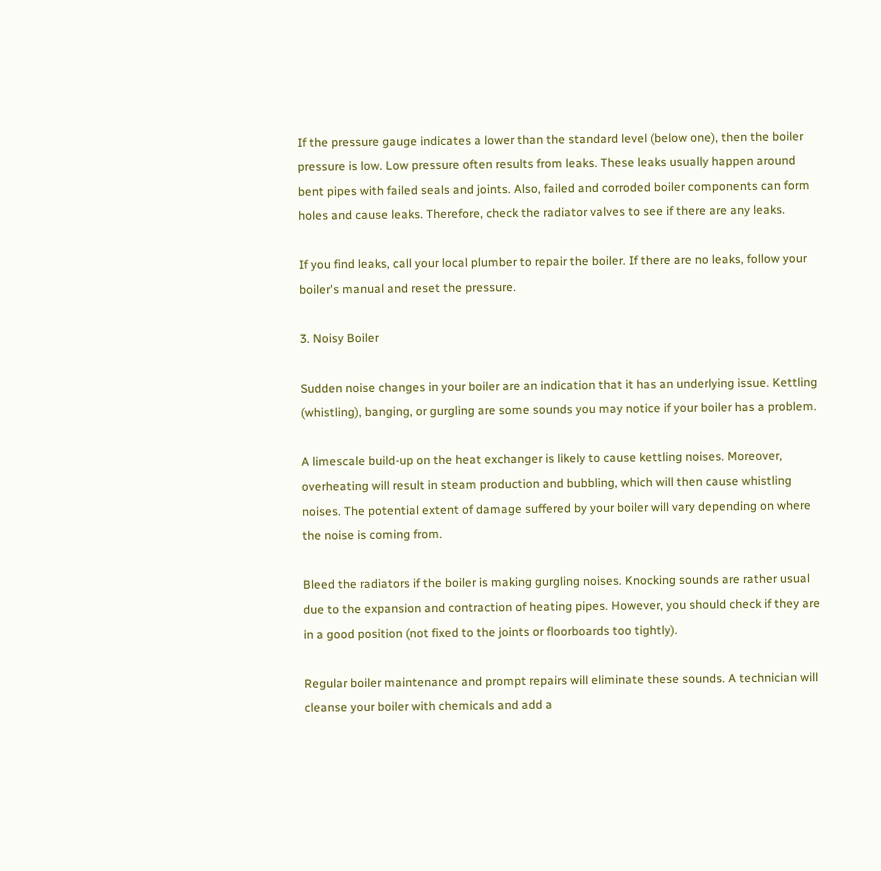If the pressure gauge indicates a lower than the standard level (below one), then the boiler pressure is low. Low pressure often results from leaks. These leaks usually happen around bent pipes with failed seals and joints. Also, failed and corroded boiler components can form holes and cause leaks. Therefore, check the radiator valves to see if there are any leaks.

If you find leaks, call your local plumber to repair the boiler. If there are no leaks, follow your boiler's manual and reset the pressure.

3. Noisy Boiler

Sudden noise changes in your boiler are an indication that it has an underlying issue. Kettling (whistling), banging, or gurgling are some sounds you may notice if your boiler has a problem.

A limescale build-up on the heat exchanger is likely to cause kettling noises. Moreover, overheating will result in steam production and bubbling, which will then cause whistling noises. The potential extent of damage suffered by your boiler will vary depending on where the noise is coming from.

Bleed the radiators if the boiler is making gurgling noises. Knocking sounds are rather usual due to the expansion and contraction of heating pipes. However, you should check if they are in a good position (not fixed to the joints or floorboards too tightly).

Regular boiler maintenance and prompt repairs will eliminate these sounds. A technician will cleanse your boiler with chemicals and add a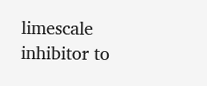limescale inhibitor to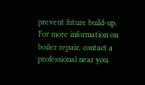prevent future build-up. For more information on boiler repair, contact a professional near you.